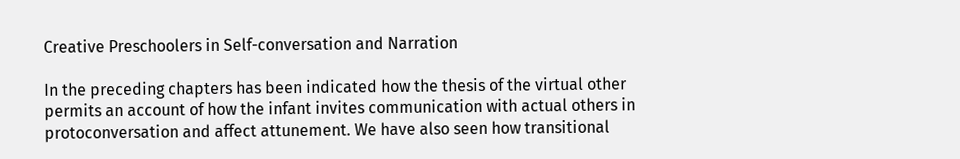Creative Preschoolers in Self-conversation and Narration

In the preceding chapters has been indicated how the thesis of the virtual other permits an account of how the infant invites communication with actual others in protoconversation and affect attunement. We have also seen how transitional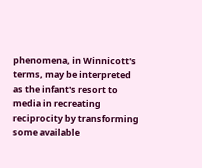phenomena, in Winnicott's terms, may be interpreted as the infant's resort to media in recreating reciprocity by transforming some available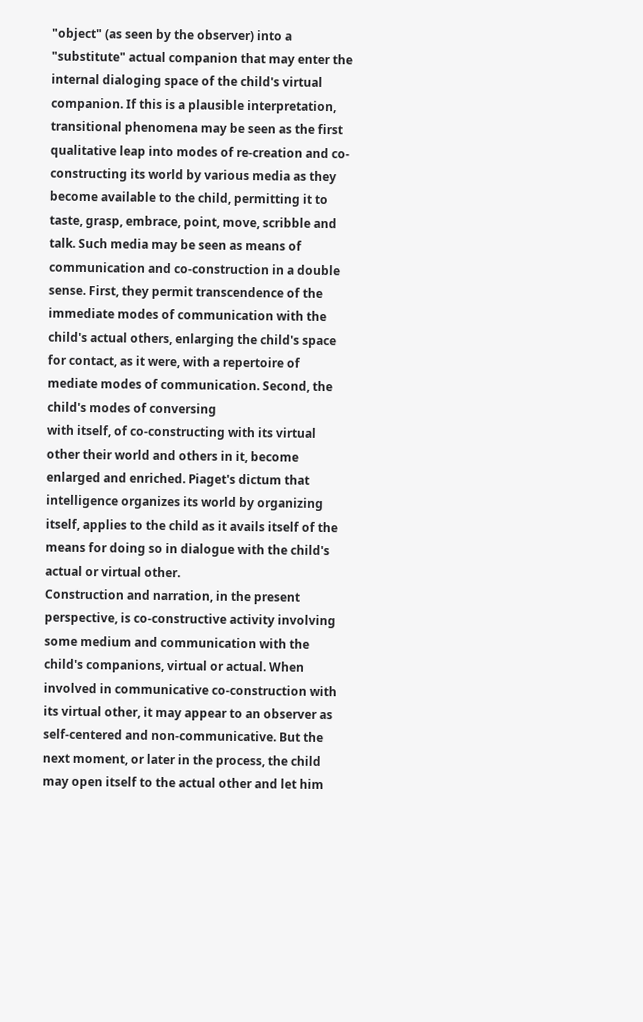"object" (as seen by the observer) into a "substitute" actual companion that may enter the internal dialoging space of the child's virtual companion. If this is a plausible interpretation, transitional phenomena may be seen as the first qualitative leap into modes of re-creation and co-constructing its world by various media as they become available to the child, permitting it to taste, grasp, embrace, point, move, scribble and talk. Such media may be seen as means of communication and co-construction in a double sense. First, they permit transcendence of the immediate modes of communication with the child's actual others, enlarging the child's space for contact, as it were, with a repertoire of mediate modes of communication. Second, the child's modes of conversing
with itself, of co-constructing with its virtual other their world and others in it, become enlarged and enriched. Piaget's dictum that intelligence organizes its world by organizing itself, applies to the child as it avails itself of the means for doing so in dialogue with the child's actual or virtual other.
Construction and narration, in the present perspective, is co-constructive activity involving some medium and communication with the child's companions, virtual or actual. When involved in communicative co-construction with its virtual other, it may appear to an observer as self-centered and non-communicative. But the next moment, or later in the process, the child may open itself to the actual other and let him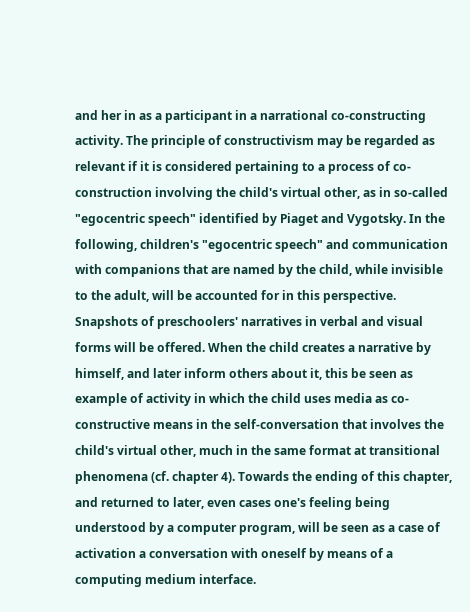and her in as a participant in a narrational co-constructing activity. The principle of constructivism may be regarded as relevant if it is considered pertaining to a process of co-construction involving the child's virtual other, as in so-called "egocentric speech" identified by Piaget and Vygotsky. In the following, children's "egocentric speech" and communication with companions that are named by the child, while invisible to the adult, will be accounted for in this perspective. Snapshots of preschoolers' narratives in verbal and visual forms will be offered. When the child creates a narrative by himself, and later inform others about it, this be seen as example of activity in which the child uses media as co-constructive means in the self-conversation that involves the child's virtual other, much in the same format at transitional phenomena (cf. chapter 4). Towards the ending of this chapter, and returned to later, even cases one's feeling being understood by a computer program, will be seen as a case of activation a conversation with oneself by means of a computing medium interface.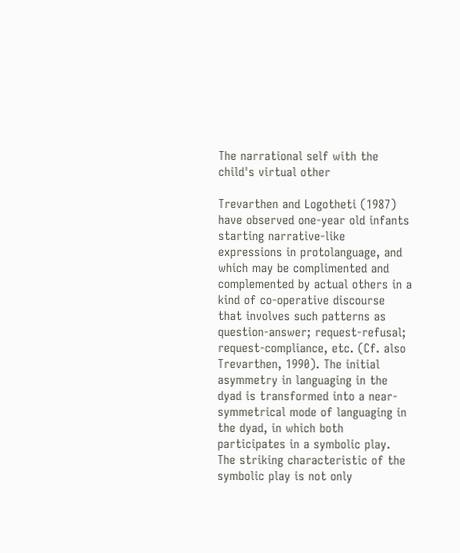The narrational self with the child's virtual other

Trevarthen and Logotheti (1987) have observed one-year old infants starting narrative-like expressions in protolanguage, and which may be complimented and complemented by actual others in a kind of co-operative discourse that involves such patterns as question-answer; request-refusal; request-compliance, etc. (Cf. also Trevarthen, 1990). The initial asymmetry in languaging in the dyad is transformed into a near-symmetrical mode of languaging in the dyad, in which both participates in a symbolic play. The striking characteristic of the symbolic play is not only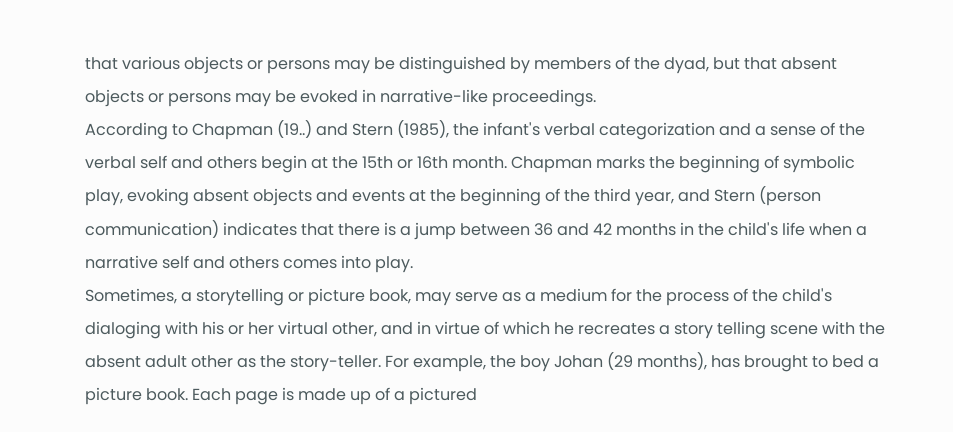that various objects or persons may be distinguished by members of the dyad, but that absent objects or persons may be evoked in narrative-like proceedings.
According to Chapman (19..) and Stern (1985), the infant's verbal categorization and a sense of the verbal self and others begin at the 15th or 16th month. Chapman marks the beginning of symbolic play, evoking absent objects and events at the beginning of the third year, and Stern (person communication) indicates that there is a jump between 36 and 42 months in the child's life when a narrative self and others comes into play.
Sometimes, a storytelling or picture book, may serve as a medium for the process of the child's dialoging with his or her virtual other, and in virtue of which he recreates a story telling scene with the absent adult other as the story-teller. For example, the boy Johan (29 months), has brought to bed a picture book. Each page is made up of a pictured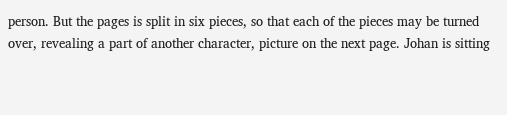person. But the pages is split in six pieces, so that each of the pieces may be turned over, revealing a part of another character, picture on the next page. Johan is sitting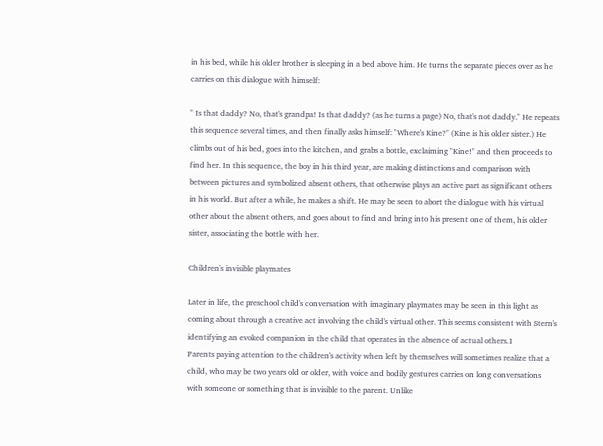in his bed, while his older brother is sleeping in a bed above him. He turns the separate pieces over as he carries on this dialogue with himself:

" Is that daddy? No, that's grandpa! Is that daddy? (as he turns a page) No, that's not daddy." He repeats this sequence several times, and then finally asks himself: "Where's Kine?" (Kine is his older sister.) He climbs out of his bed, goes into the kitchen, and grabs a bottle, exclaiming "Kine!" and then proceeds to find her. In this sequence, the boy in his third year, are making distinctions and comparison with between pictures and symbolized absent others, that otherwise plays an active part as significant others in his world. But after a while, he makes a shift. He may be seen to abort the dialogue with his virtual other about the absent others, and goes about to find and bring into his present one of them, his older sister, associating the bottle with her.

Children's invisible playmates

Later in life, the preschool child's conversation with imaginary playmates may be seen in this light as coming about through a creative act involving the child's virtual other. This seems consistent with Stern's identifying an evoked companion in the child that operates in the absence of actual others.1
Parents paying attention to the children's activity when left by themselves will sometimes realize that a child, who may be two years old or older, with voice and bodily gestures carries on long conversations with someone or something that is invisible to the parent. Unlike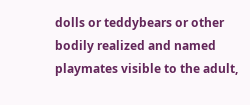dolls or teddybears or other bodily realized and named playmates visible to the adult,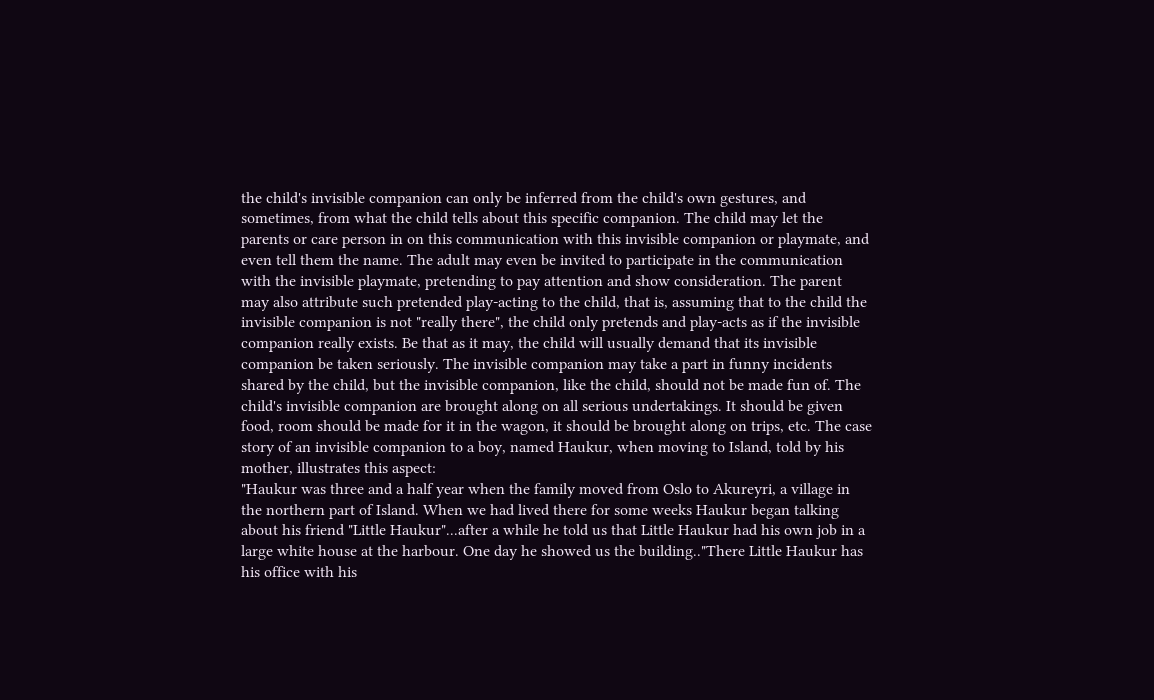the child's invisible companion can only be inferred from the child's own gestures, and sometimes, from what the child tells about this specific companion. The child may let the parents or care person in on this communication with this invisible companion or playmate, and even tell them the name. The adult may even be invited to participate in the communication with the invisible playmate, pretending to pay attention and show consideration. The parent may also attribute such pretended play-acting to the child, that is, assuming that to the child the invisible companion is not "really there", the child only pretends and play-acts as if the invisible companion really exists. Be that as it may, the child will usually demand that its invisible companion be taken seriously. The invisible companion may take a part in funny incidents shared by the child, but the invisible companion, like the child, should not be made fun of. The child's invisible companion are brought along on all serious undertakings. It should be given food, room should be made for it in the wagon, it should be brought along on trips, etc. The case story of an invisible companion to a boy, named Haukur, when moving to Island, told by his mother, illustrates this aspect:
"Haukur was three and a half year when the family moved from Oslo to Akureyri, a village in the northern part of Island. When we had lived there for some weeks Haukur began talking about his friend "Little Haukur"...after a while he told us that Little Haukur had his own job in a large white house at the harbour. One day he showed us the building.."There Little Haukur has his office with his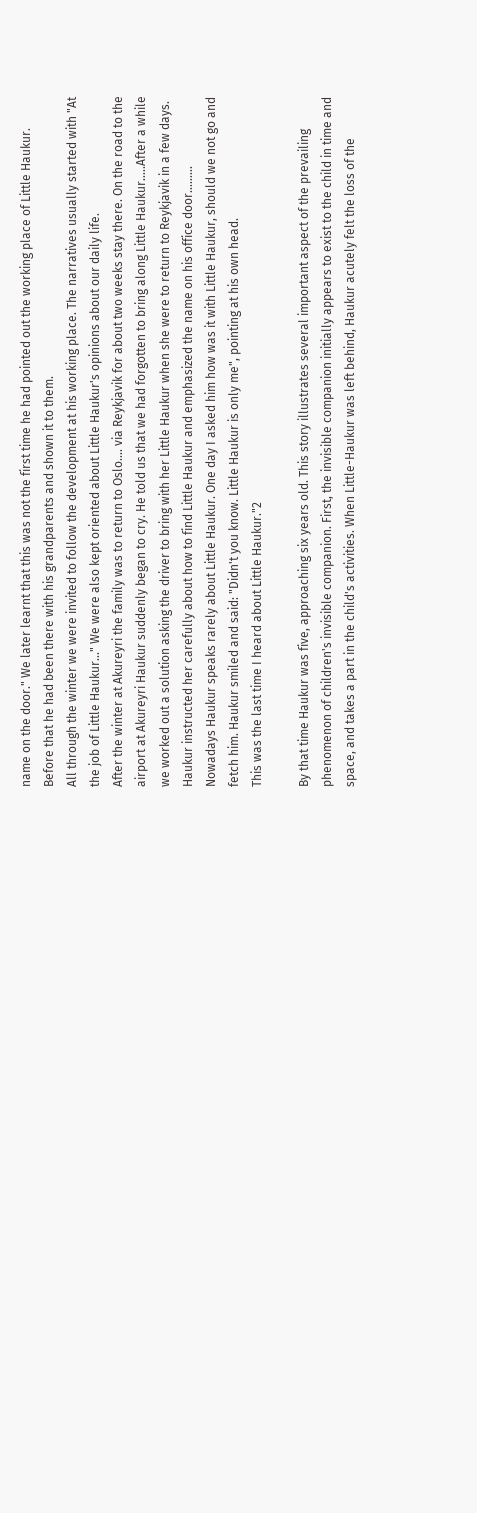name on the door." We later learnt that this was not the first time he had pointed out the working place of Little Haukur. Before that he had been there with his grandparents and shown it to them.
All through the winter we were invited to follow the development at his working place. The narratives usually started with "At the job of Little Haukur..." We were also kept oriented about Little Haukur's opinions about our daily life.
After the winter at Akureyri the family was to return to Oslo.... via Reykjavik for about two weeks stay there. On the road to the airport at Akureyri Haukur suddenly began to cry. He told us that we had forgotten to bring along Little Haukur.....After a while we worked out a solution asking the driver to bring with her Little Haukur when she were to return to Reykjavik in a few days. Haukur instructed her carefully about how to find Little Haukur and emphasized the name on his office door.........
Nowadays Haukur speaks rarely about Little Haukur. One day I asked him how was it with Little Haukur, should we not go and fetch him. Haukur smiled and said: "Didn't you know. Little Haukur is only me", pointing at his own head.
This was the last time I heard about Little Haukur."2

By that time Haukur was five, approaching six years old. This story illustrates several important aspect of the prevailing phenomenon of children's invisible companion. First, the invisible companion initially appears to exist to the child in time and space, and takes a part in the child's activities. When Little-Haukur was left behind, Haukur acutely felt the loss of the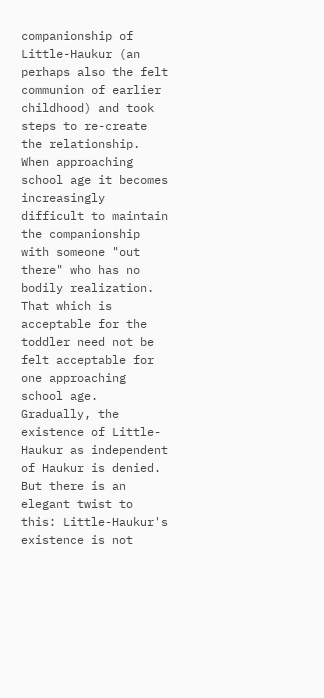companionship of Little-Haukur (an perhaps also the felt communion of earlier childhood) and took steps to re-create the relationship. When approaching school age it becomes increasingly difficult to maintain the companionship with someone "out there" who has no bodily realization. That which is acceptable for the toddler need not be felt acceptable for one approaching school age. Gradually, the existence of Little-Haukur as independent of Haukur is denied. But there is an elegant twist to this: Little-Haukur's existence is not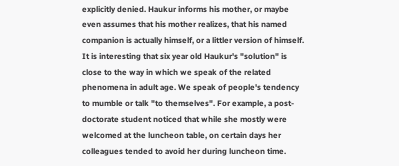explicitly denied. Haukur informs his mother, or maybe even assumes that his mother realizes, that his named companion is actually himself, or a littler version of himself.
It is interesting that six year old Haukur's "solution" is close to the way in which we speak of the related phenomena in adult age. We speak of people's tendency to mumble or talk "to themselves". For example, a post-doctorate student noticed that while she mostly were welcomed at the luncheon table, on certain days her colleagues tended to avoid her during luncheon time.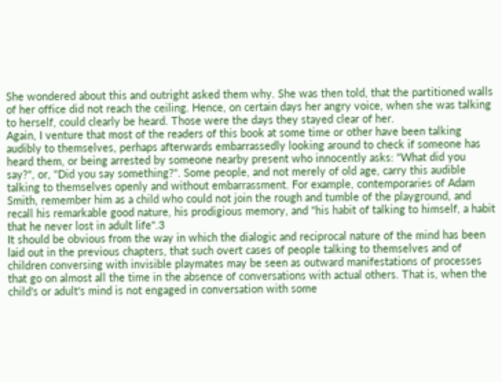She wondered about this and outright asked them why. She was then told, that the partitioned walls of her office did not reach the ceiling. Hence, on certain days her angry voice, when she was talking to herself, could clearly be heard. Those were the days they stayed clear of her.
Again, I venture that most of the readers of this book at some time or other have been talking audibly to themselves, perhaps afterwards embarrassedly looking around to check if someone has heard them, or being arrested by someone nearby present who innocently asks: "What did you say?", or, "Did you say something?". Some people, and not merely of old age, carry this audible talking to themselves openly and without embarrassment. For example, contemporaries of Adam Smith, remember him as a child who could not join the rough and tumble of the playground, and recall his remarkable good nature, his prodigious memory, and "his habit of talking to himself, a habit that he never lost in adult life".3
It should be obvious from the way in which the dialogic and reciprocal nature of the mind has been laid out in the previous chapters, that such overt cases of people talking to themselves and of children conversing with invisible playmates may be seen as outward manifestations of processes that go on almost all the time in the absence of conversations with actual others. That is, when the child's or adult's mind is not engaged in conversation with some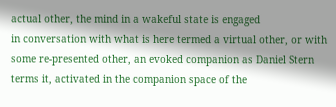actual other, the mind in a wakeful state is engaged
in conversation with what is here termed a virtual other, or with some re-presented other, an evoked companion as Daniel Stern terms it, activated in the companion space of the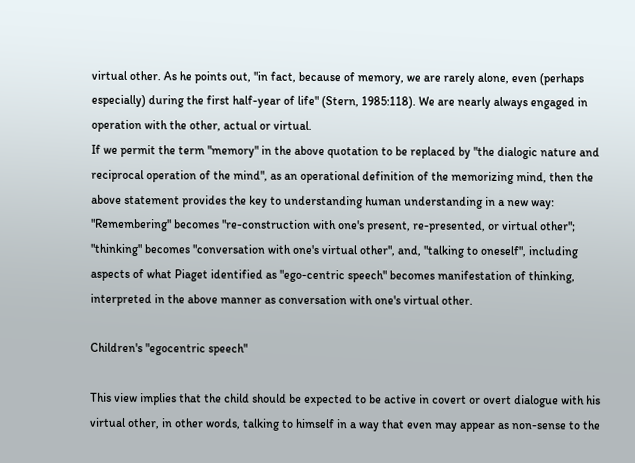virtual other. As he points out, "in fact, because of memory, we are rarely alone, even (perhaps especially) during the first half-year of life" (Stern, 1985:118). We are nearly always engaged in operation with the other, actual or virtual.
If we permit the term "memory" in the above quotation to be replaced by "the dialogic nature and reciprocal operation of the mind", as an operational definition of the memorizing mind, then the above statement provides the key to understanding human understanding in a new way: "Remembering" becomes "re-construction with one's present, re-presented, or virtual other"; "thinking" becomes "conversation with one's virtual other", and, "talking to oneself", including aspects of what Piaget identified as "ego-centric speech" becomes manifestation of thinking, interpreted in the above manner as conversation with one's virtual other.

Children's "egocentric speech"

This view implies that the child should be expected to be active in covert or overt dialogue with his virtual other, in other words, talking to himself in a way that even may appear as non-sense to the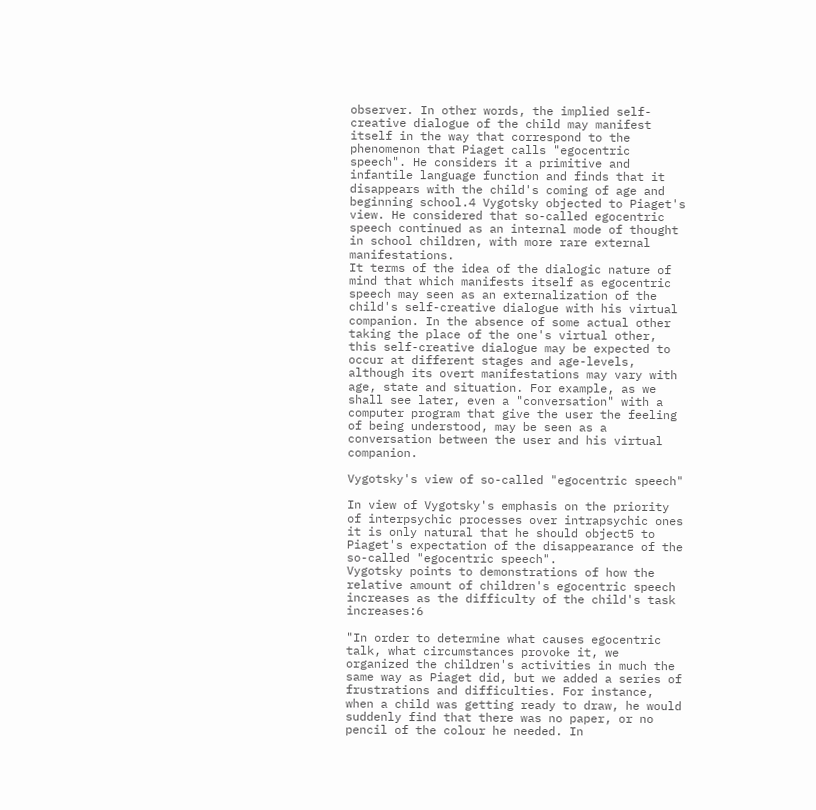observer. In other words, the implied self-creative dialogue of the child may manifest itself in the way that correspond to the phenomenon that Piaget calls "egocentric speech". He considers it a primitive and infantile language function and finds that it disappears with the child's coming of age and beginning school.4 Vygotsky objected to Piaget's view. He considered that so-called egocentric speech continued as an internal mode of thought in school children, with more rare external manifestations.
It terms of the idea of the dialogic nature of mind that which manifests itself as egocentric speech may seen as an externalization of the child's self-creative dialogue with his virtual companion. In the absence of some actual other taking the place of the one's virtual other, this self-creative dialogue may be expected to occur at different stages and age-levels, although its overt manifestations may vary with age, state and situation. For example, as we shall see later, even a "conversation" with a computer program that give the user the feeling of being understood, may be seen as a conversation between the user and his virtual companion.

Vygotsky's view of so-called "egocentric speech"

In view of Vygotsky's emphasis on the priority of interpsychic processes over intrapsychic ones it is only natural that he should object5 to Piaget's expectation of the disappearance of the so-called "egocentric speech".
Vygotsky points to demonstrations of how the relative amount of children's egocentric speech increases as the difficulty of the child's task increases:6

"In order to determine what causes egocentric talk, what circumstances provoke it, we organized the children's activities in much the same way as Piaget did, but we added a series of frustrations and difficulties. For instance, when a child was getting ready to draw, he would suddenly find that there was no paper, or no pencil of the colour he needed. In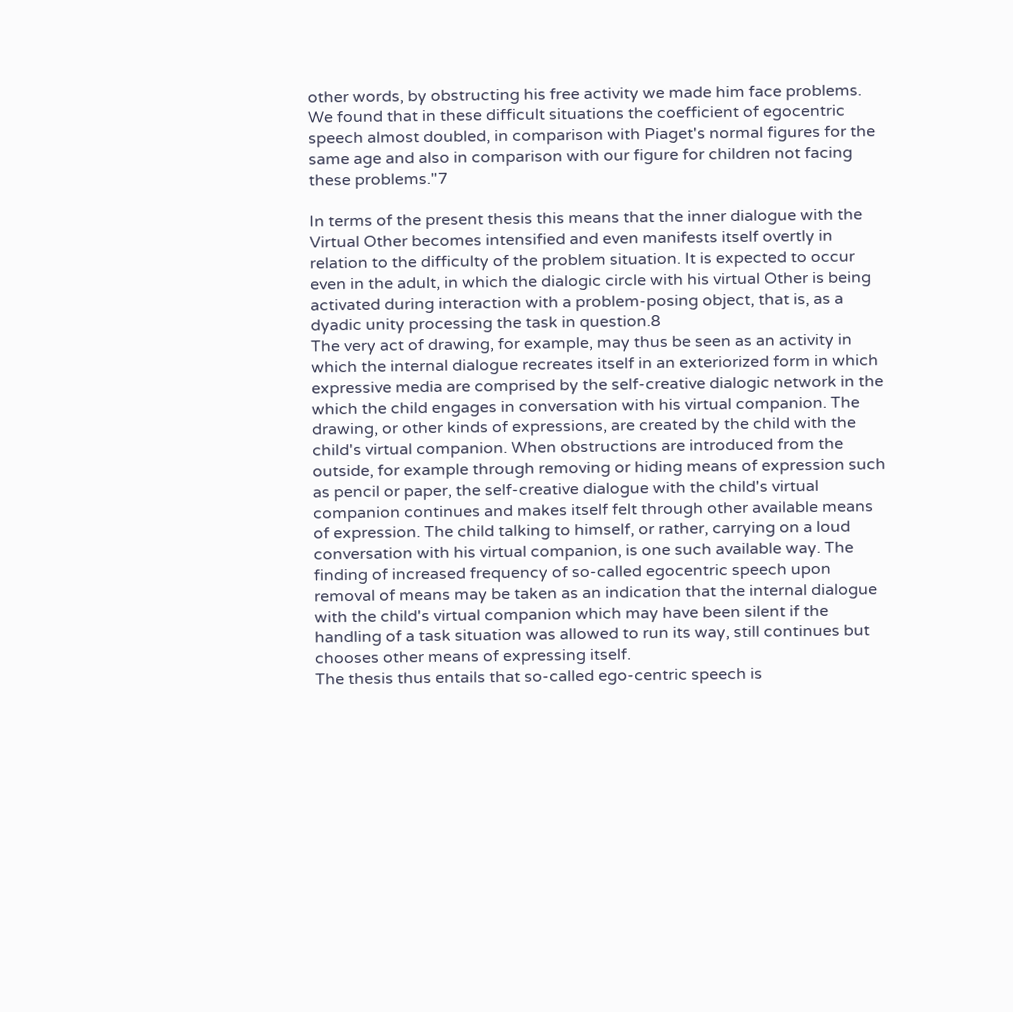other words, by obstructing his free activity we made him face problems.
We found that in these difficult situations the coefficient of egocentric speech almost doubled, in comparison with Piaget's normal figures for the same age and also in comparison with our figure for children not facing these problems."7

In terms of the present thesis this means that the inner dialogue with the Virtual Other becomes intensified and even manifests itself overtly in relation to the difficulty of the problem situation. It is expected to occur even in the adult, in which the dialogic circle with his virtual Other is being activated during interaction with a problem-posing object, that is, as a dyadic unity processing the task in question.8
The very act of drawing, for example, may thus be seen as an activity in which the internal dialogue recreates itself in an exteriorized form in which expressive media are comprised by the self-creative dialogic network in the which the child engages in conversation with his virtual companion. The drawing, or other kinds of expressions, are created by the child with the child's virtual companion. When obstructions are introduced from the outside, for example through removing or hiding means of expression such as pencil or paper, the self-creative dialogue with the child's virtual companion continues and makes itself felt through other available means of expression. The child talking to himself, or rather, carrying on a loud conversation with his virtual companion, is one such available way. The finding of increased frequency of so-called egocentric speech upon removal of means may be taken as an indication that the internal dialogue with the child's virtual companion which may have been silent if the handling of a task situation was allowed to run its way, still continues but chooses other means of expressing itself.
The thesis thus entails that so-called ego-centric speech is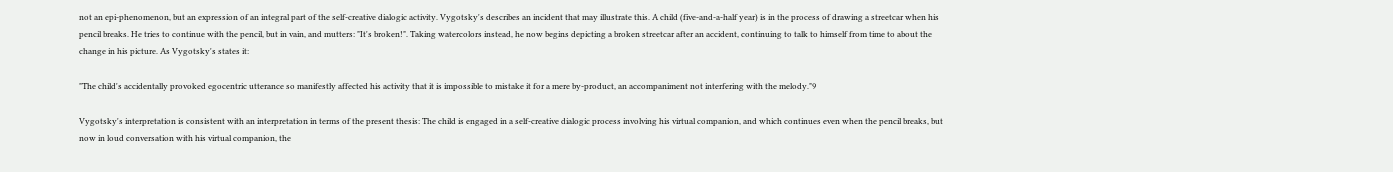not an epi-phenomenon, but an expression of an integral part of the self-creative dialogic activity. Vygotsky's describes an incident that may illustrate this. A child (five-and-a-half year) is in the process of drawing a streetcar when his pencil breaks. He tries to continue with the pencil, but in vain, and mutters: "It's broken!". Taking watercolors instead, he now begins depicting a broken streetcar after an accident, continuing to talk to himself from time to about the change in his picture. As Vygotsky's states it:

"The child's accidentally provoked egocentric utterance so manifestly affected his activity that it is impossible to mistake it for a mere by-product, an accompaniment not interfering with the melody."9

Vygotsky's interpretation is consistent with an interpretation in terms of the present thesis: The child is engaged in a self-creative dialogic process involving his virtual companion, and which continues even when the pencil breaks, but now in loud conversation with his virtual companion, the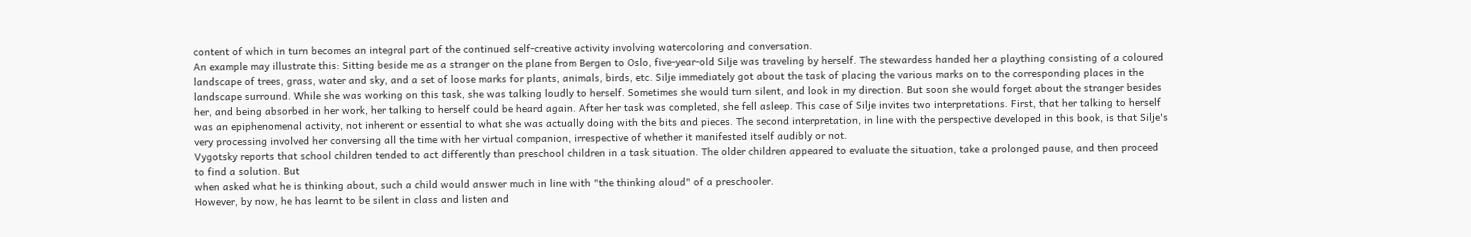content of which in turn becomes an integral part of the continued self-creative activity involving watercoloring and conversation.
An example may illustrate this: Sitting beside me as a stranger on the plane from Bergen to Oslo, five-year-old Silje was traveling by herself. The stewardess handed her a plaything consisting of a coloured landscape of trees, grass, water and sky, and a set of loose marks for plants, animals, birds, etc. Silje immediately got about the task of placing the various marks on to the corresponding places in the landscape surround. While she was working on this task, she was talking loudly to herself. Sometimes she would turn silent, and look in my direction. But soon she would forget about the stranger besides her, and being absorbed in her work, her talking to herself could be heard again. After her task was completed, she fell asleep. This case of Silje invites two interpretations. First, that her talking to herself was an epiphenomenal activity, not inherent or essential to what she was actually doing with the bits and pieces. The second interpretation, in line with the perspective developed in this book, is that Silje's very processing involved her conversing all the time with her virtual companion, irrespective of whether it manifested itself audibly or not.
Vygotsky reports that school children tended to act differently than preschool children in a task situation. The older children appeared to evaluate the situation, take a prolonged pause, and then proceed to find a solution. But
when asked what he is thinking about, such a child would answer much in line with "the thinking aloud" of a preschooler.
However, by now, he has learnt to be silent in class and listen and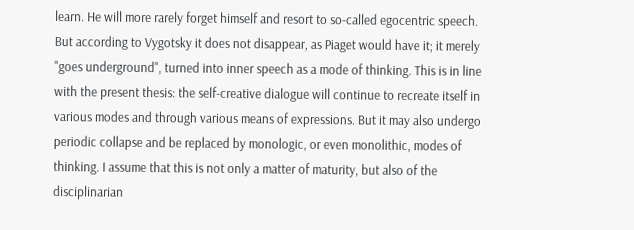learn. He will more rarely forget himself and resort to so-called egocentric speech. But according to Vygotsky it does not disappear, as Piaget would have it; it merely "goes underground", turned into inner speech as a mode of thinking. This is in line with the present thesis: the self-creative dialogue will continue to recreate itself in various modes and through various means of expressions. But it may also undergo periodic collapse and be replaced by monologic, or even monolithic, modes of thinking. I assume that this is not only a matter of maturity, but also of the disciplinarian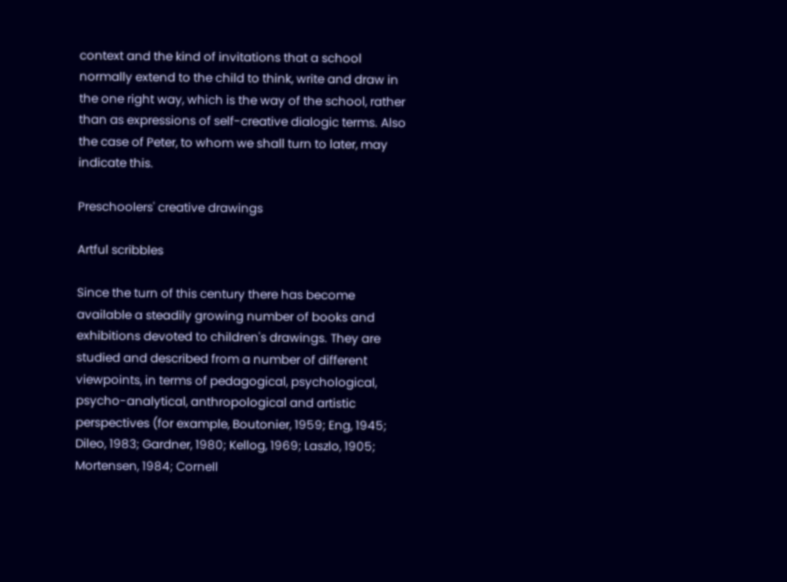context and the kind of invitations that a school normally extend to the child to think, write and draw in the one right way, which is the way of the school, rather than as expressions of self-creative dialogic terms. Also the case of Peter, to whom we shall turn to later, may indicate this.

Preschoolers' creative drawings

Artful scribbles

Since the turn of this century there has become available a steadily growing number of books and exhibitions devoted to children's drawings. They are studied and described from a number of different viewpoints, in terms of pedagogical, psychological, psycho-analytical, anthropological and artistic perspectives (for example, Boutonier, 1959; Eng, 1945; Dileo, 1983; Gardner, 1980; Kellog, 1969; Laszlo, 1905; Mortensen, 1984; Cornell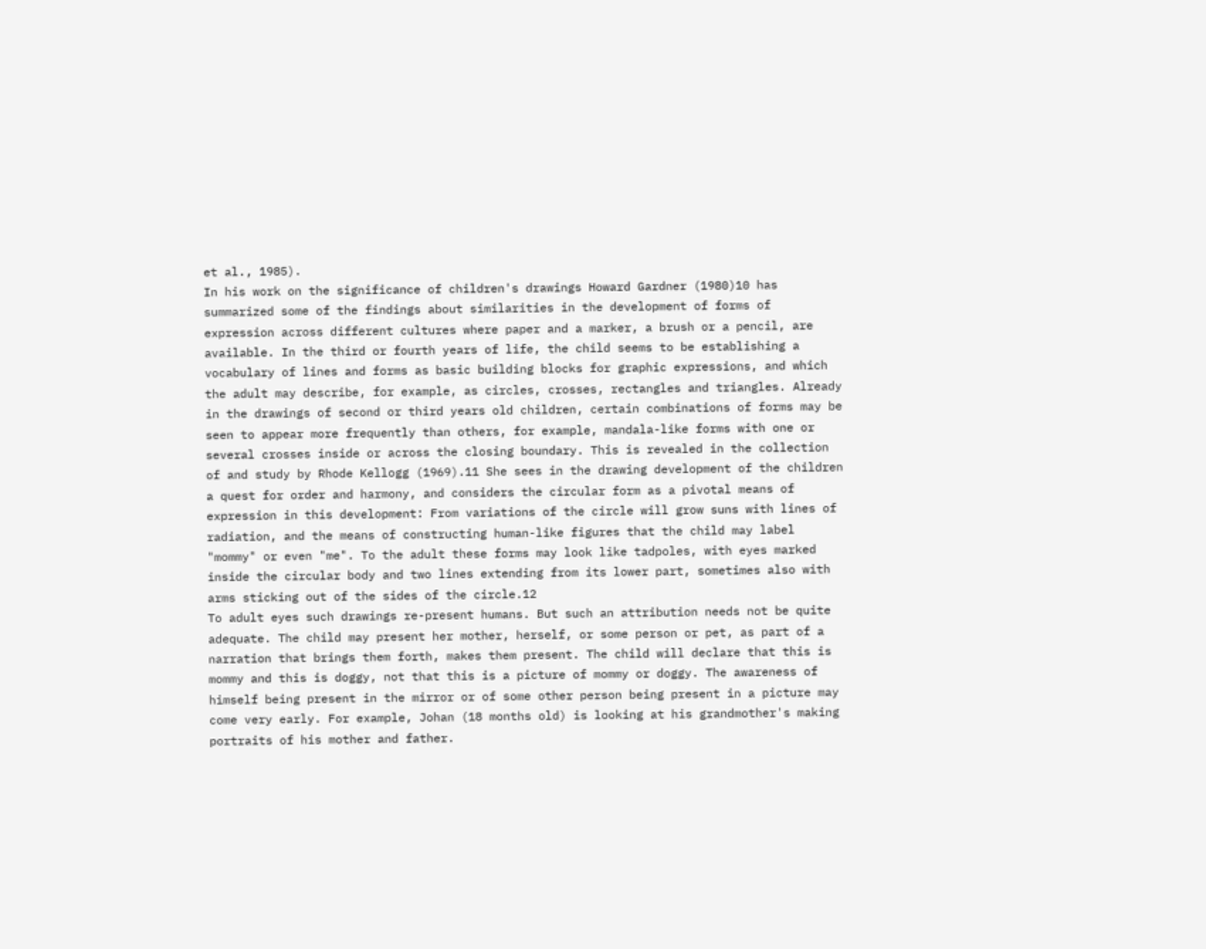et al., 1985).
In his work on the significance of children's drawings Howard Gardner (1980)10 has summarized some of the findings about similarities in the development of forms of expression across different cultures where paper and a marker, a brush or a pencil, are available. In the third or fourth years of life, the child seems to be establishing a vocabulary of lines and forms as basic building blocks for graphic expressions, and which the adult may describe, for example, as circles, crosses, rectangles and triangles. Already in the drawings of second or third years old children, certain combinations of forms may be seen to appear more frequently than others, for example, mandala-like forms with one or several crosses inside or across the closing boundary. This is revealed in the collection of and study by Rhode Kellogg (1969).11 She sees in the drawing development of the children a quest for order and harmony, and considers the circular form as a pivotal means of expression in this development: From variations of the circle will grow suns with lines of radiation, and the means of constructing human-like figures that the child may label "mommy" or even "me". To the adult these forms may look like tadpoles, with eyes marked inside the circular body and two lines extending from its lower part, sometimes also with arms sticking out of the sides of the circle.12
To adult eyes such drawings re-present humans. But such an attribution needs not be quite adequate. The child may present her mother, herself, or some person or pet, as part of a narration that brings them forth, makes them present. The child will declare that this is mommy and this is doggy, not that this is a picture of mommy or doggy. The awareness of himself being present in the mirror or of some other person being present in a picture may come very early. For example, Johan (18 months old) is looking at his grandmother's making portraits of his mother and father.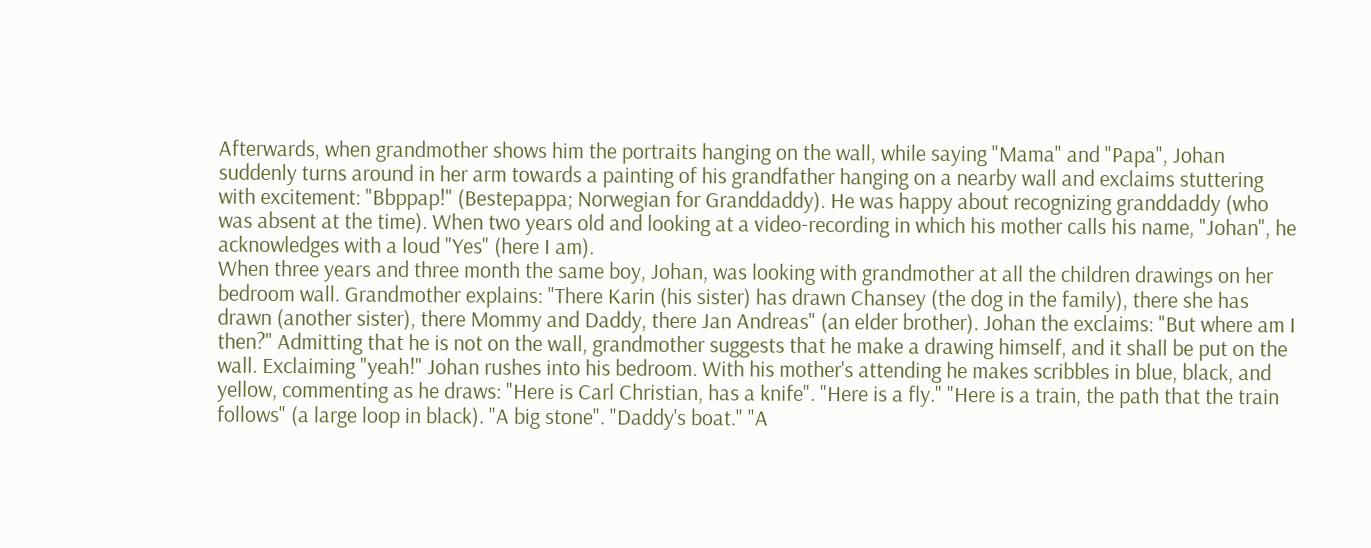Afterwards, when grandmother shows him the portraits hanging on the wall, while saying "Mama" and "Papa", Johan suddenly turns around in her arm towards a painting of his grandfather hanging on a nearby wall and exclaims stuttering with excitement: "Bbppap!" (Bestepappa; Norwegian for Granddaddy). He was happy about recognizing granddaddy (who was absent at the time). When two years old and looking at a video-recording in which his mother calls his name, "Johan", he acknowledges with a loud "Yes" (here I am).
When three years and three month the same boy, Johan, was looking with grandmother at all the children drawings on her bedroom wall. Grandmother explains: "There Karin (his sister) has drawn Chansey (the dog in the family), there she has drawn (another sister), there Mommy and Daddy, there Jan Andreas" (an elder brother). Johan the exclaims: "But where am I then?" Admitting that he is not on the wall, grandmother suggests that he make a drawing himself, and it shall be put on the wall. Exclaiming "yeah!" Johan rushes into his bedroom. With his mother's attending he makes scribbles in blue, black, and yellow, commenting as he draws: "Here is Carl Christian, has a knife". "Here is a fly." "Here is a train, the path that the train follows" (a large loop in black). "A big stone". "Daddy's boat." "A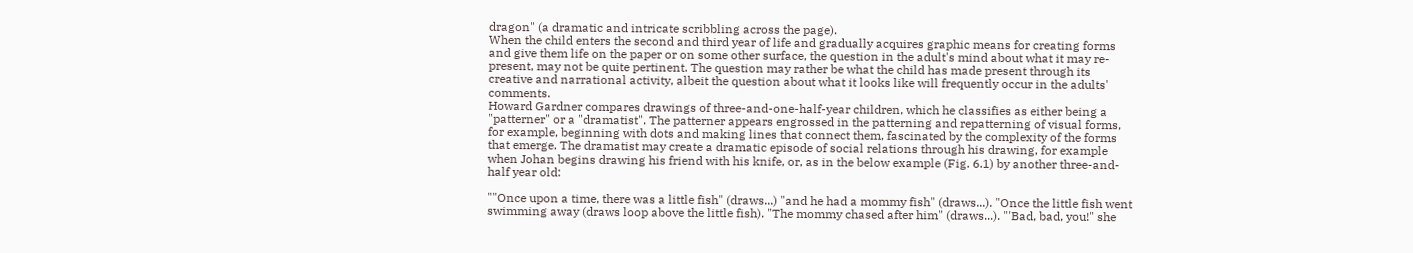dragon" (a dramatic and intricate scribbling across the page).
When the child enters the second and third year of life and gradually acquires graphic means for creating forms and give them life on the paper or on some other surface, the question in the adult's mind about what it may re-present, may not be quite pertinent. The question may rather be what the child has made present through its creative and narrational activity, albeit the question about what it looks like will frequently occur in the adults' comments.
Howard Gardner compares drawings of three-and-one-half-year children, which he classifies as either being a "patterner" or a "dramatist". The patterner appears engrossed in the patterning and repatterning of visual forms, for example, beginning with dots and making lines that connect them, fascinated by the complexity of the forms that emerge. The dramatist may create a dramatic episode of social relations through his drawing, for example when Johan begins drawing his friend with his knife, or, as in the below example (Fig. 6.1) by another three-and-half year old:

""Once upon a time, there was a little fish" (draws...) "and he had a mommy fish" (draws...). "Once the little fish went swimming away (draws loop above the little fish). "The mommy chased after him" (draws...). "'Bad, bad, you!" she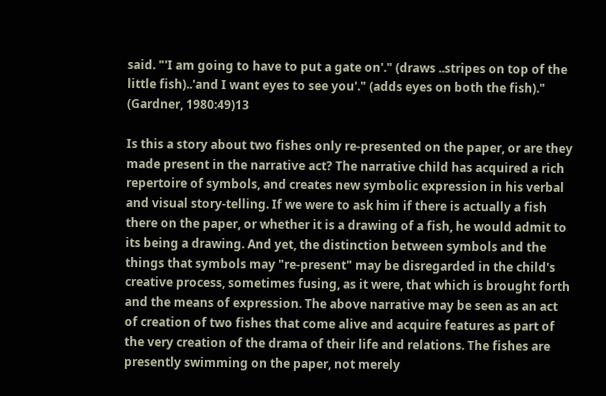said. "'I am going to have to put a gate on'." (draws ..stripes on top of the little fish)..'and I want eyes to see you'." (adds eyes on both the fish)." (Gardner, 1980:49)13

Is this a story about two fishes only re-presented on the paper, or are they made present in the narrative act? The narrative child has acquired a rich repertoire of symbols, and creates new symbolic expression in his verbal and visual story-telling. If we were to ask him if there is actually a fish there on the paper, or whether it is a drawing of a fish, he would admit to its being a drawing. And yet, the distinction between symbols and the things that symbols may "re-present" may be disregarded in the child's creative process, sometimes fusing, as it were, that which is brought forth and the means of expression. The above narrative may be seen as an act of creation of two fishes that come alive and acquire features as part of the very creation of the drama of their life and relations. The fishes are presently swimming on the paper, not merely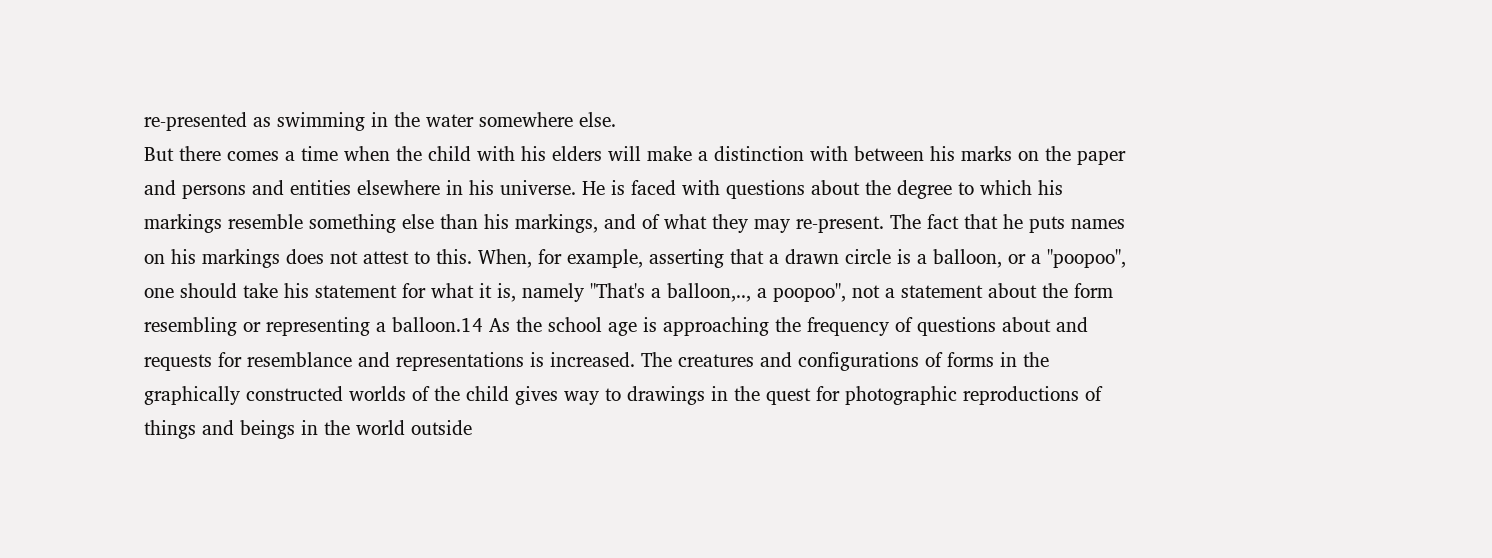re-presented as swimming in the water somewhere else.
But there comes a time when the child with his elders will make a distinction with between his marks on the paper and persons and entities elsewhere in his universe. He is faced with questions about the degree to which his markings resemble something else than his markings, and of what they may re-present. The fact that he puts names on his markings does not attest to this. When, for example, asserting that a drawn circle is a balloon, or a "poopoo", one should take his statement for what it is, namely "That's a balloon,.., a poopoo", not a statement about the form resembling or representing a balloon.14 As the school age is approaching the frequency of questions about and requests for resemblance and representations is increased. The creatures and configurations of forms in the graphically constructed worlds of the child gives way to drawings in the quest for photographic reproductions of things and beings in the world outside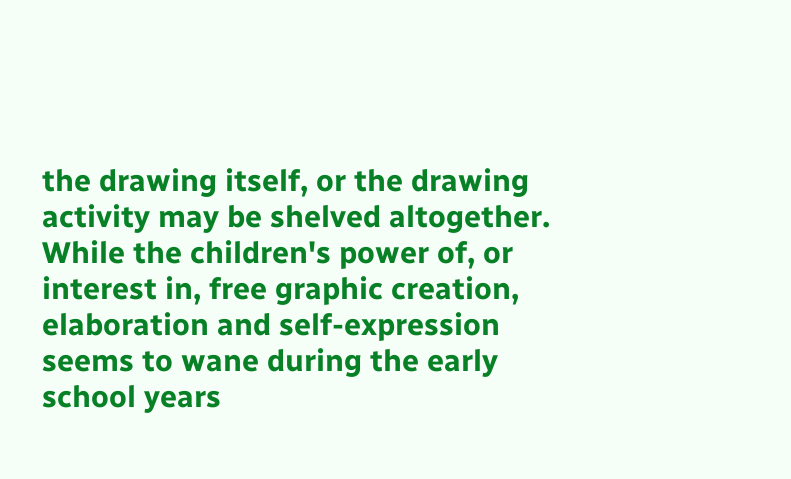the drawing itself, or the drawing activity may be shelved altogether.
While the children's power of, or interest in, free graphic creation, elaboration and self-expression seems to wane during the early school years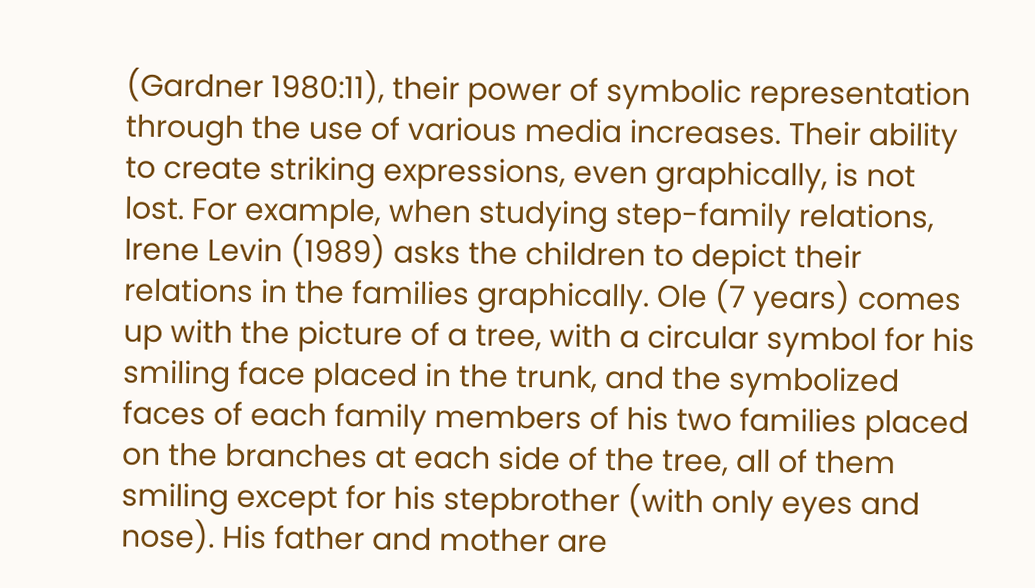(Gardner 1980:11), their power of symbolic representation through the use of various media increases. Their ability to create striking expressions, even graphically, is not lost. For example, when studying step-family relations, Irene Levin (1989) asks the children to depict their relations in the families graphically. Ole (7 years) comes up with the picture of a tree, with a circular symbol for his smiling face placed in the trunk, and the symbolized faces of each family members of his two families placed on the branches at each side of the tree, all of them smiling except for his stepbrother (with only eyes and nose). His father and mother are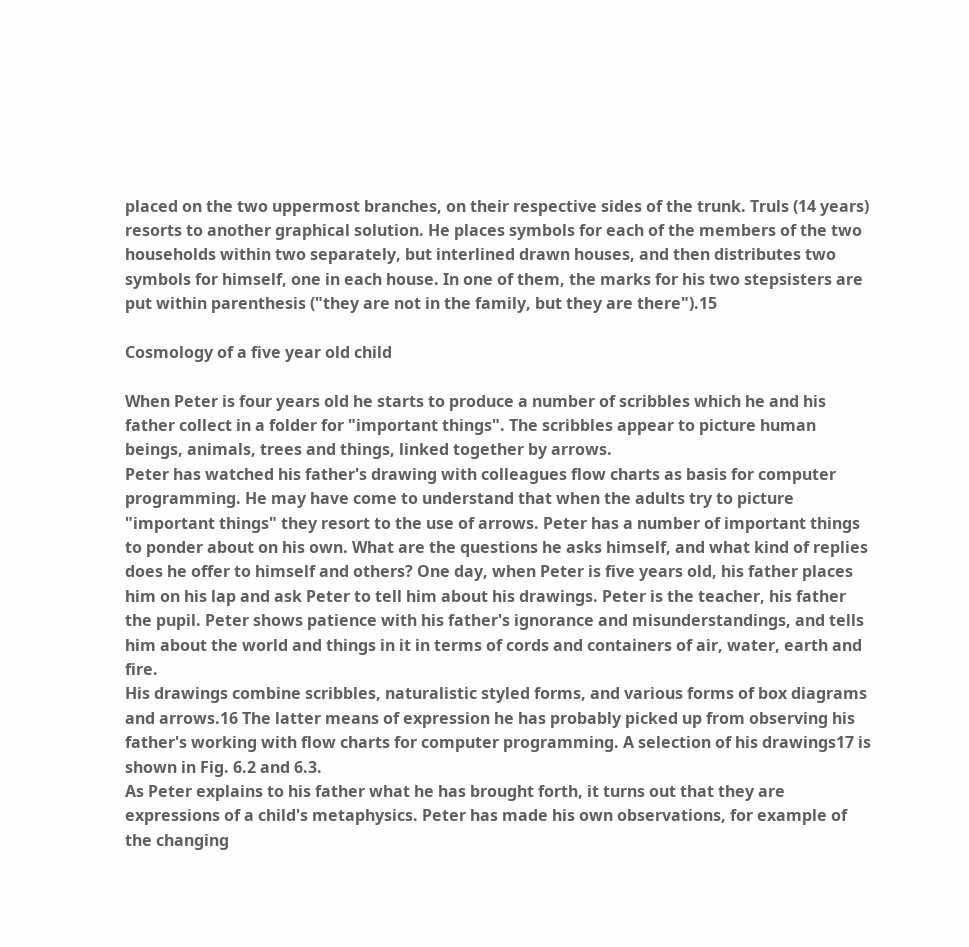placed on the two uppermost branches, on their respective sides of the trunk. Truls (14 years) resorts to another graphical solution. He places symbols for each of the members of the two households within two separately, but interlined drawn houses, and then distributes two symbols for himself, one in each house. In one of them, the marks for his two stepsisters are put within parenthesis ("they are not in the family, but they are there").15

Cosmology of a five year old child

When Peter is four years old he starts to produce a number of scribbles which he and his father collect in a folder for "important things". The scribbles appear to picture human beings, animals, trees and things, linked together by arrows.
Peter has watched his father's drawing with colleagues flow charts as basis for computer programming. He may have come to understand that when the adults try to picture "important things" they resort to the use of arrows. Peter has a number of important things to ponder about on his own. What are the questions he asks himself, and what kind of replies does he offer to himself and others? One day, when Peter is five years old, his father places him on his lap and ask Peter to tell him about his drawings. Peter is the teacher, his father the pupil. Peter shows patience with his father's ignorance and misunderstandings, and tells him about the world and things in it in terms of cords and containers of air, water, earth and fire.
His drawings combine scribbles, naturalistic styled forms, and various forms of box diagrams and arrows.16 The latter means of expression he has probably picked up from observing his father's working with flow charts for computer programming. A selection of his drawings17 is shown in Fig. 6.2 and 6.3.
As Peter explains to his father what he has brought forth, it turns out that they are expressions of a child's metaphysics. Peter has made his own observations, for example of the changing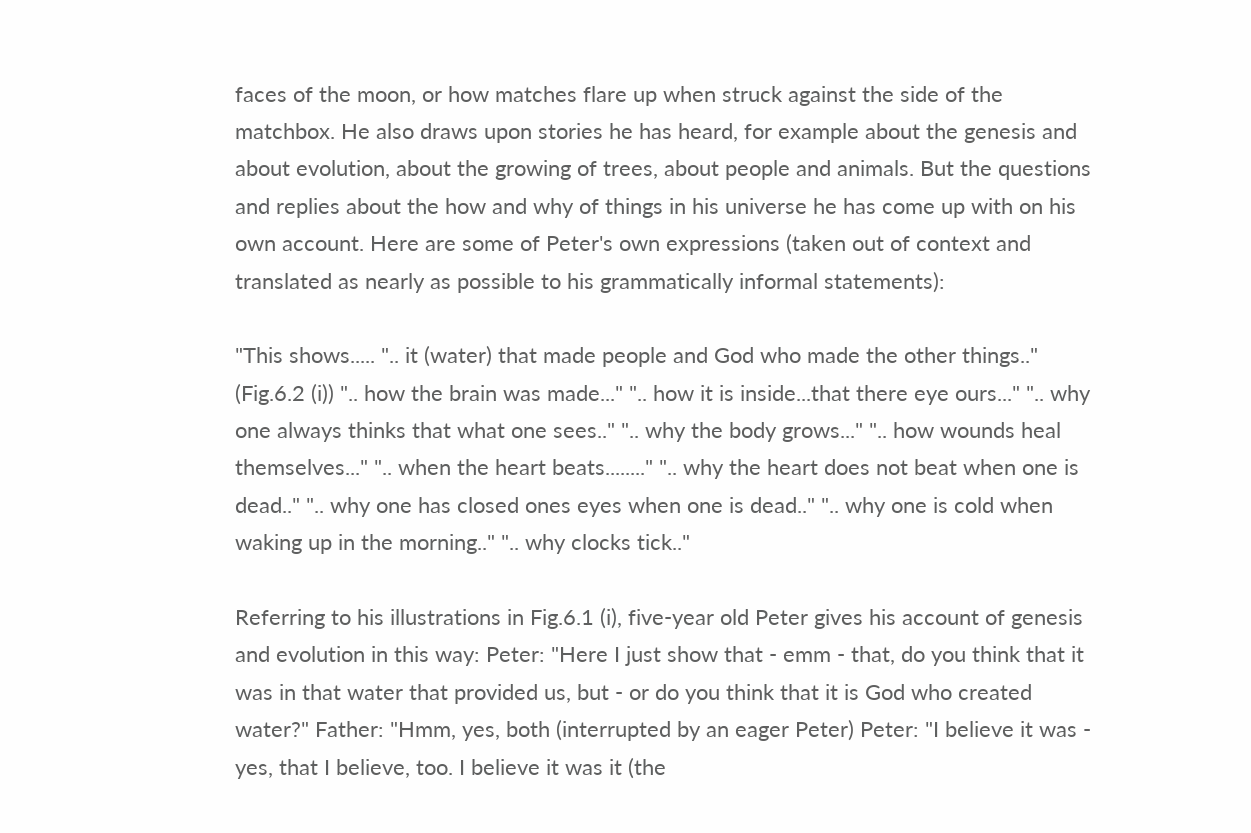faces of the moon, or how matches flare up when struck against the side of the matchbox. He also draws upon stories he has heard, for example about the genesis and about evolution, about the growing of trees, about people and animals. But the questions and replies about the how and why of things in his universe he has come up with on his own account. Here are some of Peter's own expressions (taken out of context and translated as nearly as possible to his grammatically informal statements):

"This shows..... ".. it (water) that made people and God who made the other things.." (Fig.6.2 (i)) ".. how the brain was made..." ".. how it is inside...that there eye ours..." ".. why one always thinks that what one sees.." ".. why the body grows..." ".. how wounds heal themselves..." ".. when the heart beats........" ".. why the heart does not beat when one is dead.." ".. why one has closed ones eyes when one is dead.." ".. why one is cold when waking up in the morning.." ".. why clocks tick.."

Referring to his illustrations in Fig.6.1 (i), five-year old Peter gives his account of genesis and evolution in this way: Peter: "Here I just show that - emm - that, do you think that it was in that water that provided us, but - or do you think that it is God who created water?" Father: "Hmm, yes, both (interrupted by an eager Peter) Peter: "I believe it was - yes, that I believe, too. I believe it was it (the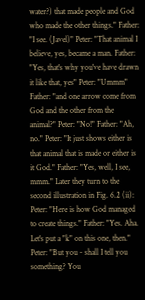water?) that made people and God who made the other things." Father: "I see. (Javel)" Peter: "That animal I believe, yes, became a man. Father: "Yes, that's why you've have drawn it like that, yes" Peter: "Ummm" Father: "and one arrow come from God and the other from the animal?" Peter: "No!" Father: "Ah, no." Peter: "It just shows either is that animal that is made or either is it God." Father: "Yes, well, I see, mmm." Later they turn to the second illustration in Fig. 6.2 (ii): Peter: "Here is how God managed to create things." Father: "Yes. Aha. Let's put a "k" on this one, then." Peter: "But you - shall I tell you something? You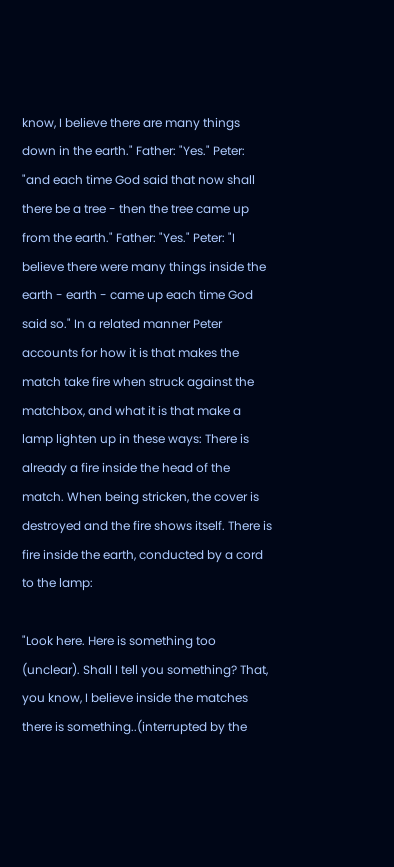know, I believe there are many things down in the earth." Father: "Yes." Peter: "and each time God said that now shall there be a tree - then the tree came up from the earth." Father: "Yes." Peter: "I believe there were many things inside the earth - earth - came up each time God said so." In a related manner Peter accounts for how it is that makes the match take fire when struck against the matchbox, and what it is that make a lamp lighten up in these ways: There is already a fire inside the head of the match. When being stricken, the cover is destroyed and the fire shows itself. There is fire inside the earth, conducted by a cord to the lamp:

"Look here. Here is something too (unclear). Shall I tell you something? That, you know, I believe inside the matches there is something..(interrupted by the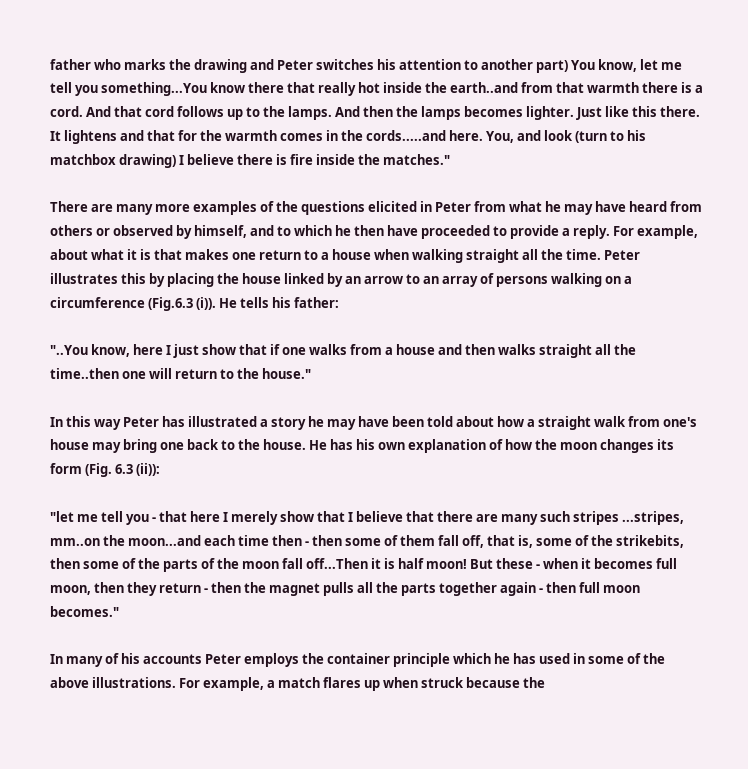father who marks the drawing and Peter switches his attention to another part) You know, let me tell you something...You know there that really hot inside the earth..and from that warmth there is a cord. And that cord follows up to the lamps. And then the lamps becomes lighter. Just like this there. It lightens and that for the warmth comes in the cords.....and here. You, and look (turn to his matchbox drawing) I believe there is fire inside the matches."

There are many more examples of the questions elicited in Peter from what he may have heard from others or observed by himself, and to which he then have proceeded to provide a reply. For example, about what it is that makes one return to a house when walking straight all the time. Peter illustrates this by placing the house linked by an arrow to an array of persons walking on a circumference (Fig.6.3 (i)). He tells his father:

"..You know, here I just show that if one walks from a house and then walks straight all the time..then one will return to the house."

In this way Peter has illustrated a story he may have been told about how a straight walk from one's house may bring one back to the house. He has his own explanation of how the moon changes its form (Fig. 6.3 (ii)):

"let me tell you - that here I merely show that I believe that there are many such stripes ...stripes, mm..on the moon...and each time then - then some of them fall off, that is, some of the strikebits, then some of the parts of the moon fall off...Then it is half moon! But these - when it becomes full moon, then they return - then the magnet pulls all the parts together again - then full moon becomes."

In many of his accounts Peter employs the container principle which he has used in some of the above illustrations. For example, a match flares up when struck because the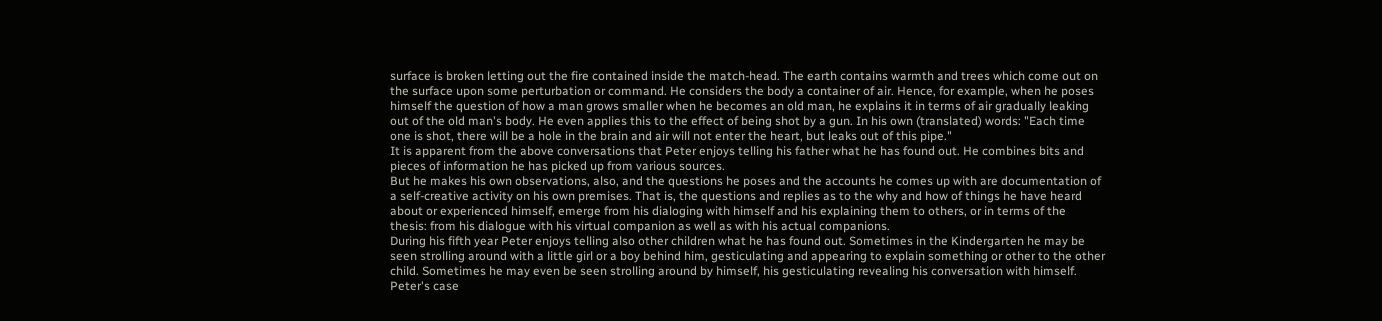surface is broken letting out the fire contained inside the match-head. The earth contains warmth and trees which come out on the surface upon some perturbation or command. He considers the body a container of air. Hence, for example, when he poses himself the question of how a man grows smaller when he becomes an old man, he explains it in terms of air gradually leaking out of the old man's body. He even applies this to the effect of being shot by a gun. In his own (translated) words: "Each time one is shot, there will be a hole in the brain and air will not enter the heart, but leaks out of this pipe."
It is apparent from the above conversations that Peter enjoys telling his father what he has found out. He combines bits and pieces of information he has picked up from various sources.
But he makes his own observations, also, and the questions he poses and the accounts he comes up with are documentation of a self-creative activity on his own premises. That is, the questions and replies as to the why and how of things he have heard about or experienced himself, emerge from his dialoging with himself and his explaining them to others, or in terms of the thesis: from his dialogue with his virtual companion as well as with his actual companions.
During his fifth year Peter enjoys telling also other children what he has found out. Sometimes in the Kindergarten he may be seen strolling around with a little girl or a boy behind him, gesticulating and appearing to explain something or other to the other child. Sometimes he may even be seen strolling around by himself, his gesticulating revealing his conversation with himself.
Peter's case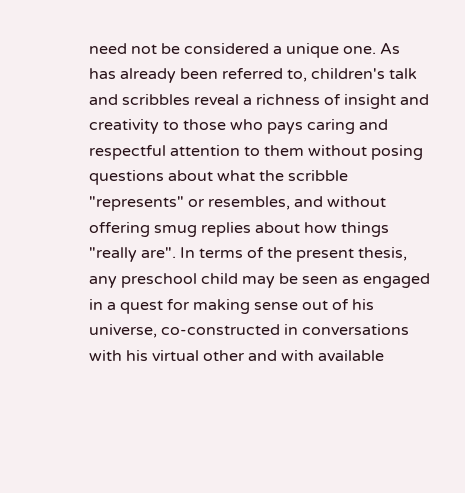need not be considered a unique one. As has already been referred to, children's talk and scribbles reveal a richness of insight and creativity to those who pays caring and respectful attention to them without posing questions about what the scribble "represents" or resembles, and without offering smug replies about how things "really are". In terms of the present thesis, any preschool child may be seen as engaged in a quest for making sense out of his universe, co-constructed in conversations with his virtual other and with available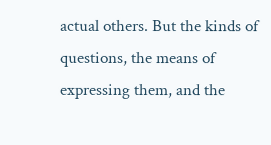actual others. But the kinds of questions, the means of expressing them, and the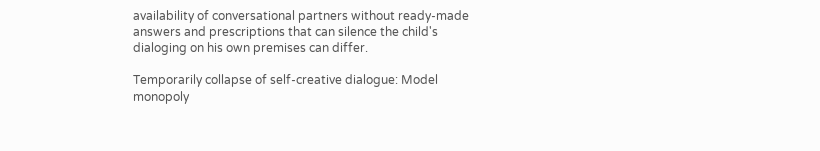availability of conversational partners without ready-made answers and prescriptions that can silence the child's dialoging on his own premises can differ.

Temporarily collapse of self-creative dialogue: Model monopoly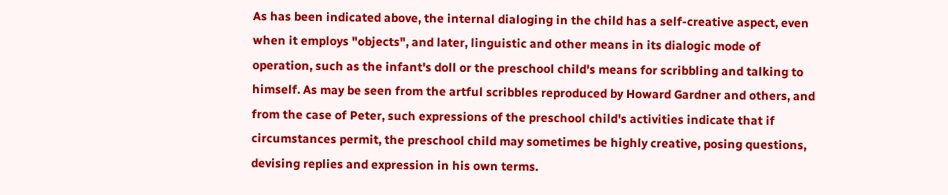As has been indicated above, the internal dialoging in the child has a self-creative aspect, even when it employs "objects", and later, linguistic and other means in its dialogic mode of operation, such as the infant's doll or the preschool child's means for scribbling and talking to himself. As may be seen from the artful scribbles reproduced by Howard Gardner and others, and from the case of Peter, such expressions of the preschool child's activities indicate that if circumstances permit, the preschool child may sometimes be highly creative, posing questions, devising replies and expression in his own terms.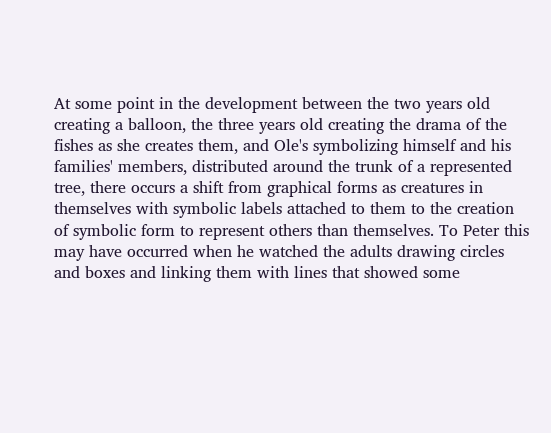At some point in the development between the two years old creating a balloon, the three years old creating the drama of the fishes as she creates them, and Ole's symbolizing himself and his families' members, distributed around the trunk of a represented tree, there occurs a shift from graphical forms as creatures in themselves with symbolic labels attached to them to the creation of symbolic form to represent others than themselves. To Peter this may have occurred when he watched the adults drawing circles and boxes and linking them with lines that showed some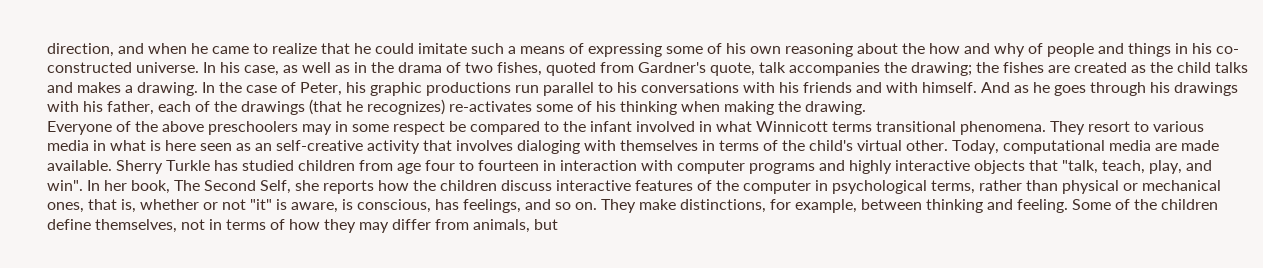direction, and when he came to realize that he could imitate such a means of expressing some of his own reasoning about the how and why of people and things in his co-constructed universe. In his case, as well as in the drama of two fishes, quoted from Gardner's quote, talk accompanies the drawing; the fishes are created as the child talks and makes a drawing. In the case of Peter, his graphic productions run parallel to his conversations with his friends and with himself. And as he goes through his drawings with his father, each of the drawings (that he recognizes) re-activates some of his thinking when making the drawing.
Everyone of the above preschoolers may in some respect be compared to the infant involved in what Winnicott terms transitional phenomena. They resort to various media in what is here seen as an self-creative activity that involves dialoging with themselves in terms of the child's virtual other. Today, computational media are made available. Sherry Turkle has studied children from age four to fourteen in interaction with computer programs and highly interactive objects that "talk, teach, play, and win". In her book, The Second Self, she reports how the children discuss interactive features of the computer in psychological terms, rather than physical or mechanical ones, that is, whether or not "it" is aware, is conscious, has feelings, and so on. They make distinctions, for example, between thinking and feeling. Some of the children define themselves, not in terms of how they may differ from animals, but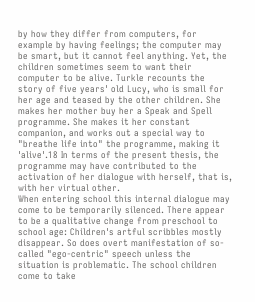by how they differ from computers, for example by having feelings; the computer may be smart, but it cannot feel anything. Yet, the children sometimes seem to want their computer to be alive. Turkle recounts the story of five years' old Lucy, who is small for her age and teased by the other children. She makes her mother buy her a Speak and Spell programme. She makes it her constant companion, and works out a special way to "breathe life into" the programme, making it 'alive'.18 In terms of the present thesis, the programme may have contributed to the activation of her dialogue with herself, that is, with her virtual other.
When entering school this internal dialogue may come to be temporarily silenced. There appear to be a qualitative change from preschool to school age: Children's artful scribbles mostly disappear. So does overt manifestation of so-called "ego-centric" speech unless the situation is problematic. The school children come to take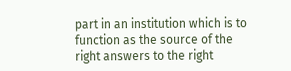part in an institution which is to function as the source of the right answers to the right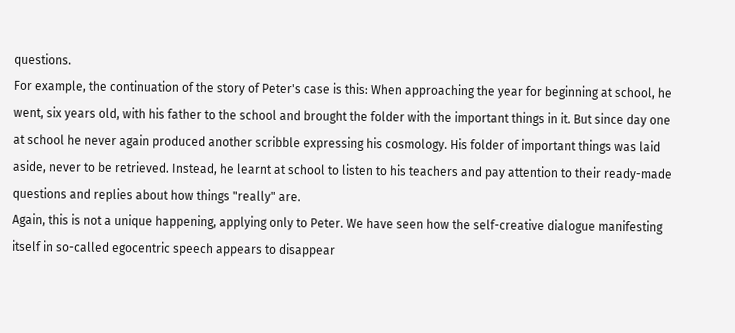questions.
For example, the continuation of the story of Peter's case is this: When approaching the year for beginning at school, he went, six years old, with his father to the school and brought the folder with the important things in it. But since day one at school he never again produced another scribble expressing his cosmology. His folder of important things was laid aside, never to be retrieved. Instead, he learnt at school to listen to his teachers and pay attention to their ready-made questions and replies about how things "really" are.
Again, this is not a unique happening, applying only to Peter. We have seen how the self-creative dialogue manifesting itself in so-called egocentric speech appears to disappear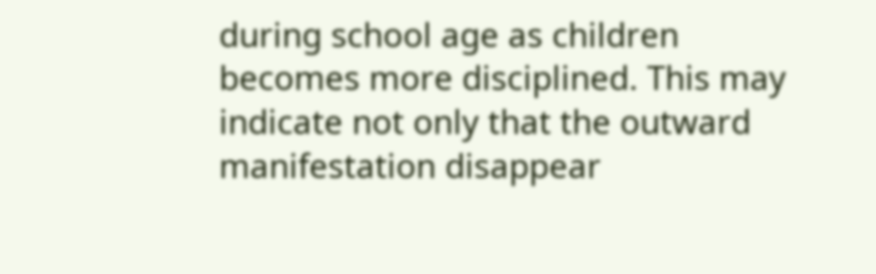during school age as children becomes more disciplined. This may indicate not only that the outward manifestation disappear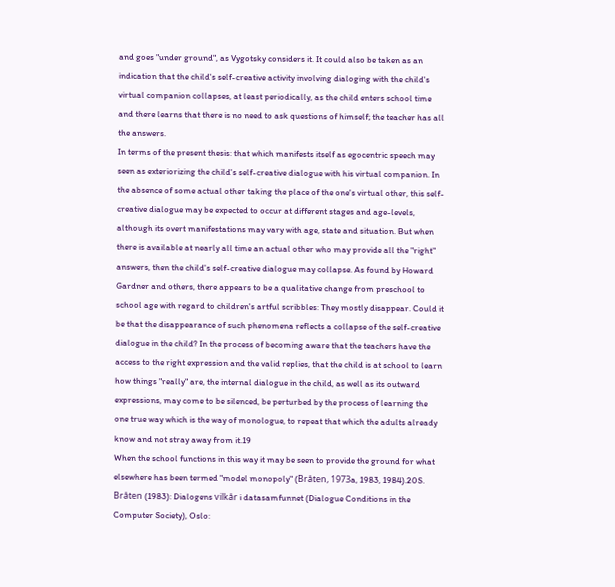and goes "under ground", as Vygotsky considers it. It could also be taken as an indication that the child's self-creative activity involving dialoging with the child's virtual companion collapses, at least periodically, as the child enters school time and there learns that there is no need to ask questions of himself; the teacher has all the answers.
In terms of the present thesis: that which manifests itself as egocentric speech may seen as exteriorizing the child's self-creative dialogue with his virtual companion. In the absence of some actual other taking the place of the one's virtual other, this self-creative dialogue may be expected to occur at different stages and age-levels, although its overt manifestations may vary with age, state and situation. But when there is available at nearly all time an actual other who may provide all the "right" answers, then the child's self-creative dialogue may collapse. As found by Howard Gardner and others, there appears to be a qualitative change from preschool to school age with regard to children's artful scribbles: They mostly disappear. Could it be that the disappearance of such phenomena reflects a collapse of the self-creative dialogue in the child? In the process of becoming aware that the teachers have the access to the right expression and the valid replies, that the child is at school to learn how things "really" are, the internal dialogue in the child, as well as its outward expressions, may come to be silenced, be perturbed by the process of learning the one true way which is the way of monologue, to repeat that which the adults already know and not stray away from it.19
When the school functions in this way it may be seen to provide the ground for what elsewhere has been termed "model monopoly" (Bråten, 1973a, 1983, 1984).20S. Bråten (1983): Dialogens vilkår i datasamfunnet (Dialogue Conditions in the Computer Society), Oslo: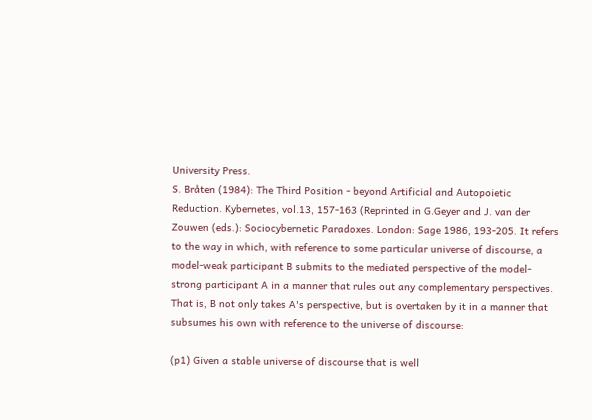University Press.
S. Bråten (1984): The Third Position - beyond Artificial and Autopoietic Reduction. Kybernetes, vol.13, 157-163 (Reprinted in G.Geyer and J. van der Zouwen (eds.): Sociocybernetic Paradoxes. London: Sage 1986, 193-205. It refers to the way in which, with reference to some particular universe of discourse, a model-weak participant B submits to the mediated perspective of the model-strong participant A in a manner that rules out any complementary perspectives. That is, B not only takes A's perspective, but is overtaken by it in a manner that subsumes his own with reference to the universe of discourse:

(p1) Given a stable universe of discourse that is well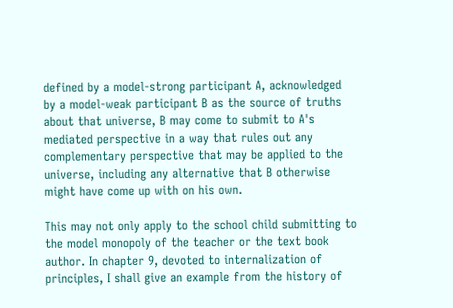defined by a model-strong participant A, acknowledged by a model-weak participant B as the source of truths about that universe, B may come to submit to A's mediated perspective in a way that rules out any complementary perspective that may be applied to the universe, including any alternative that B otherwise might have come up with on his own.

This may not only apply to the school child submitting to the model monopoly of the teacher or the text book author. In chapter 9, devoted to internalization of principles, I shall give an example from the history of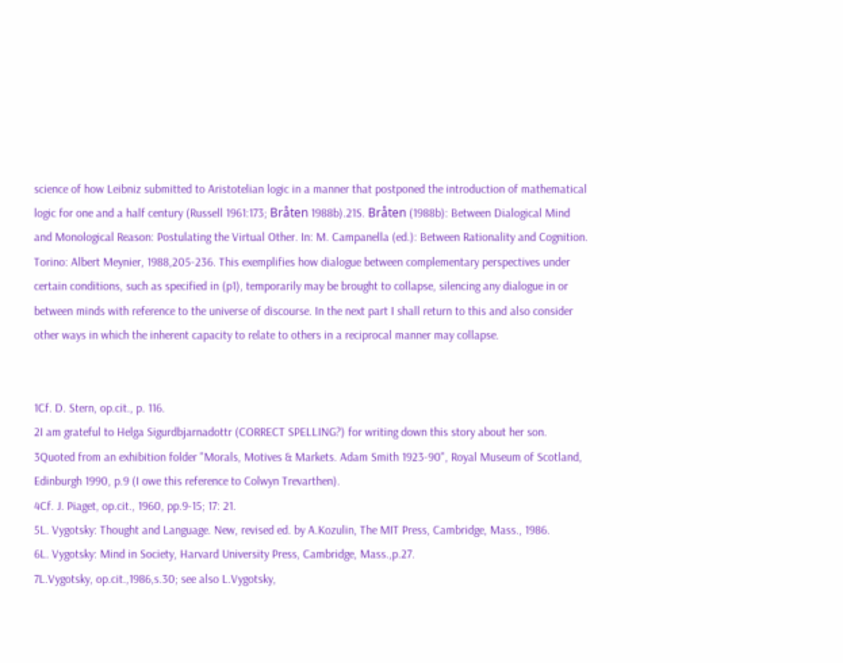science of how Leibniz submitted to Aristotelian logic in a manner that postponed the introduction of mathematical logic for one and a half century (Russell 1961:173; Bråten 1988b).21S. Bråten (1988b): Between Dialogical Mind and Monological Reason: Postulating the Virtual Other. In: M. Campanella (ed.): Between Rationality and Cognition. Torino: Albert Meynier, 1988,205-236. This exemplifies how dialogue between complementary perspectives under certain conditions, such as specified in (p1), temporarily may be brought to collapse, silencing any dialogue in or between minds with reference to the universe of discourse. In the next part I shall return to this and also consider other ways in which the inherent capacity to relate to others in a reciprocal manner may collapse.


1Cf. D. Stern, op.cit., p. 116.
2I am grateful to Helga Sigurdbjarnadottr (CORRECT SPELLING?) for writing down this story about her son.
3Quoted from an exhibition folder "Morals, Motives & Markets. Adam Smith 1923-90", Royal Museum of Scotland, Edinburgh 1990, p.9 (I owe this reference to Colwyn Trevarthen).
4Cf. J. Piaget, op.cit., 1960, pp.9-15; 17: 21.
5L. Vygotsky: Thought and Language. New, revised ed. by A.Kozulin, The MIT Press, Cambridge, Mass., 1986.
6L. Vygotsky: Mind in Society, Harvard University Press, Cambridge, Mass.,p.27.
7L.Vygotsky, op.cit.,1986,s.30; see also L.Vygotsky,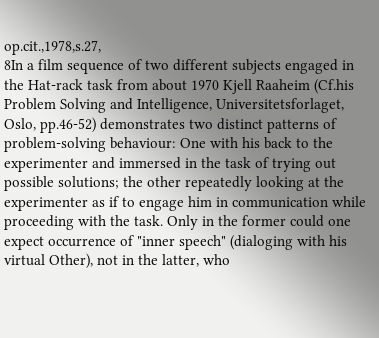op.cit.,1978,s.27,
8In a film sequence of two different subjects engaged in the Hat-rack task from about 1970 Kjell Raaheim (Cf.his Problem Solving and Intelligence, Universitetsforlaget, Oslo, pp.46-52) demonstrates two distinct patterns of problem-solving behaviour: One with his back to the experimenter and immersed in the task of trying out possible solutions; the other repeatedly looking at the experimenter as if to engage him in communication while proceeding with the task. Only in the former could one expect occurrence of "inner speech" (dialoging with his virtual Other), not in the latter, who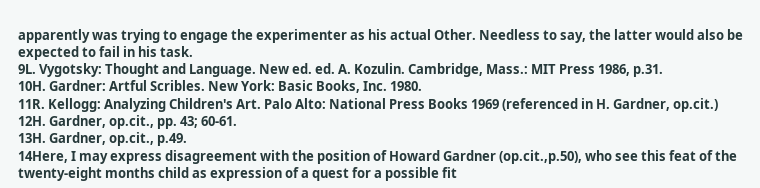apparently was trying to engage the experimenter as his actual Other. Needless to say, the latter would also be expected to fail in his task.
9L. Vygotsky: Thought and Language. New ed. ed. A. Kozulin. Cambridge, Mass.: MIT Press 1986, p.31.
10H. Gardner: Artful Scribles. New York: Basic Books, Inc. 1980.
11R. Kellogg: Analyzing Children's Art. Palo Alto: National Press Books 1969 (referenced in H. Gardner, op.cit.)
12H. Gardner, op.cit., pp. 43; 60-61.
13H. Gardner, op.cit., p.49.
14Here, I may express disagreement with the position of Howard Gardner (op.cit.,p.50), who see this feat of the twenty-eight months child as expression of a quest for a possible fit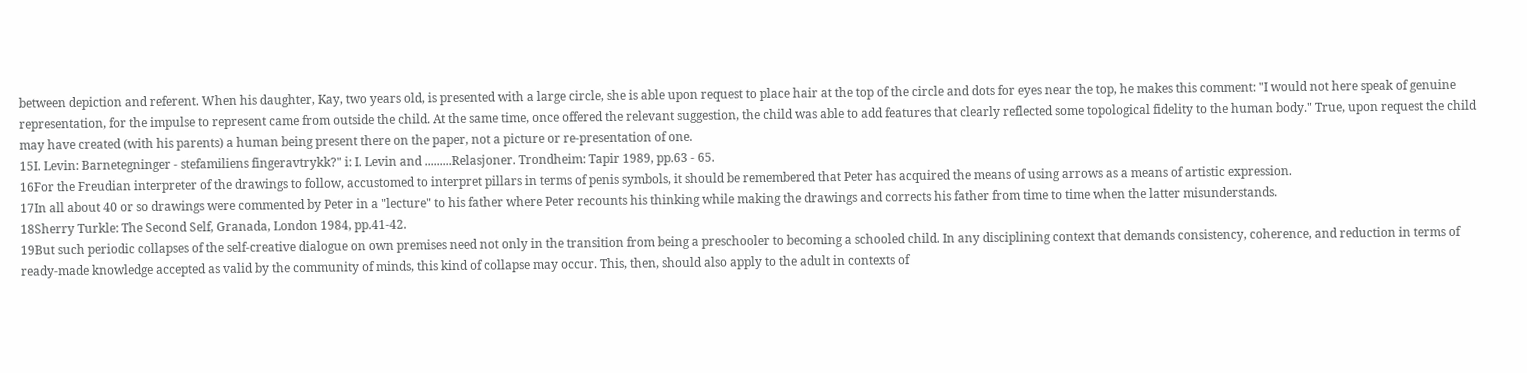between depiction and referent. When his daughter, Kay, two years old, is presented with a large circle, she is able upon request to place hair at the top of the circle and dots for eyes near the top, he makes this comment: "I would not here speak of genuine representation, for the impulse to represent came from outside the child. At the same time, once offered the relevant suggestion, the child was able to add features that clearly reflected some topological fidelity to the human body." True, upon request the child may have created (with his parents) a human being present there on the paper, not a picture or re-presentation of one.
15I. Levin: Barnetegninger - stefamiliens fingeravtrykk?" i: I. Levin and .........Relasjoner. Trondheim: Tapir 1989, pp.63 - 65.
16For the Freudian interpreter of the drawings to follow, accustomed to interpret pillars in terms of penis symbols, it should be remembered that Peter has acquired the means of using arrows as a means of artistic expression.
17In all about 40 or so drawings were commented by Peter in a "lecture" to his father where Peter recounts his thinking while making the drawings and corrects his father from time to time when the latter misunderstands.
18Sherry Turkle: The Second Self, Granada, London 1984, pp.41-42.
19But such periodic collapses of the self-creative dialogue on own premises need not only in the transition from being a preschooler to becoming a schooled child. In any disciplining context that demands consistency, coherence, and reduction in terms of ready-made knowledge accepted as valid by the community of minds, this kind of collapse may occur. This, then, should also apply to the adult in contexts of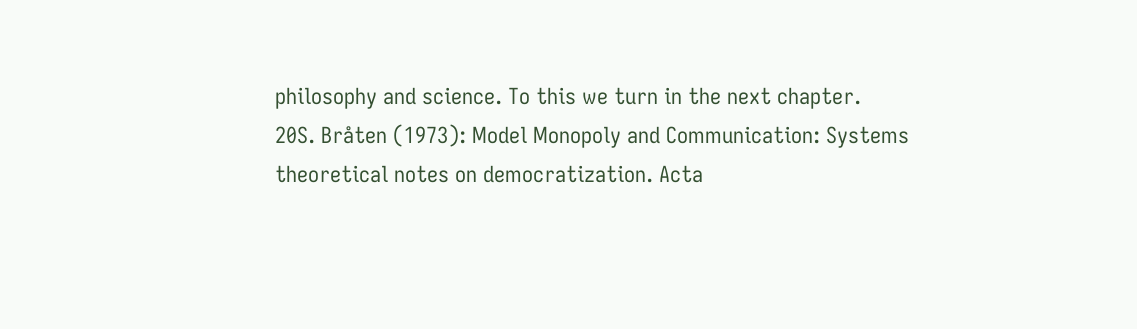philosophy and science. To this we turn in the next chapter.
20S. Bråten (1973): Model Monopoly and Communication: Systems theoretical notes on democratization. Acta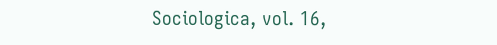Sociologica, vol. 16,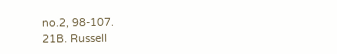no.2, 98-107.
21B. Russell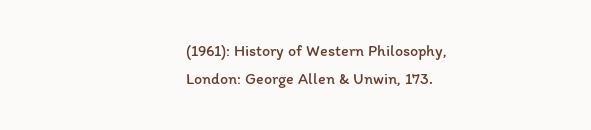(1961): History of Western Philosophy, London: George Allen & Unwin, 173.